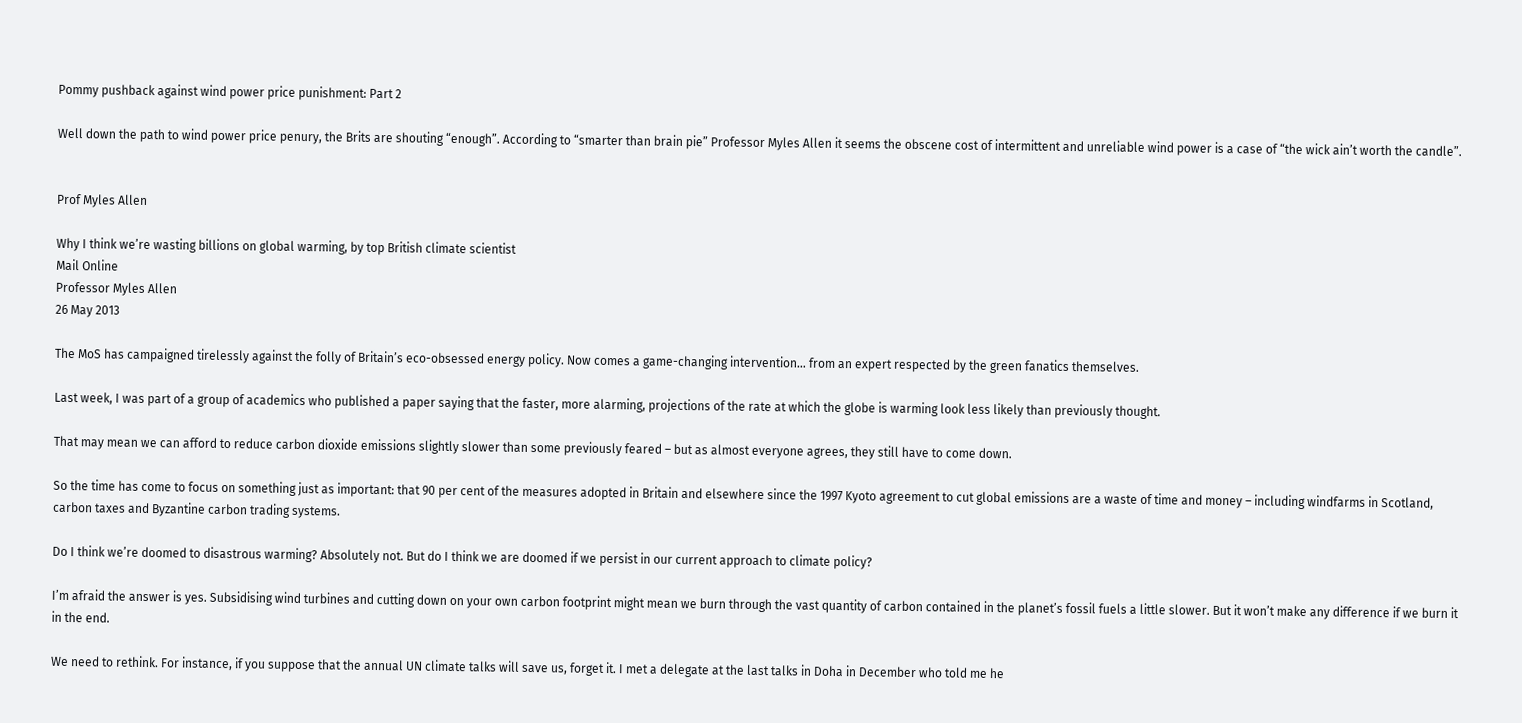Pommy pushback against wind power price punishment: Part 2

Well down the path to wind power price penury, the Brits are shouting “enough”. According to “smarter than brain pie” Professor Myles Allen it seems the obscene cost of intermittent and unreliable wind power is a case of “the wick ain’t worth the candle”.


Prof Myles Allen

Why I think we’re wasting billions on global warming, by top British climate scientist
Mail Online
Professor Myles Allen
26 May 2013

The MoS has campaigned tirelessly against the folly of Britain’s eco-obsessed energy policy. Now comes a game-changing intervention… from an expert respected by the green fanatics themselves.

Last week, I was part of a group of academics who published a paper saying that the faster, more alarming, projections of the rate at which the globe is warming look less likely than previously thought.

That may mean we can afford to reduce carbon dioxide emissions slightly slower than some previously feared – but as almost everyone agrees, they still have to come down.

So the time has come to focus on something just as important: that 90 per cent of the measures adopted in Britain and elsewhere since the 1997 Kyoto agreement to cut global emissions are a waste of time and money – including windfarms in Scotland, carbon taxes and Byzantine carbon trading systems.

Do I think we’re doomed to disastrous warming? Absolutely not. But do I think we are doomed if we persist in our current approach to climate policy?

I’m afraid the answer is yes. Subsidising wind turbines and cutting down on your own carbon footprint might mean we burn through the vast quantity of carbon contained in the planet’s fossil fuels a little slower. But it won’t make any difference if we burn it in the end.

We need to rethink. For instance, if you suppose that the annual UN climate talks will save us, forget it. I met a delegate at the last talks in Doha in December who told me he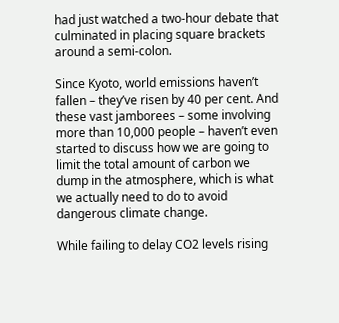had just watched a two-hour debate that culminated in placing square brackets around a semi-colon.

Since Kyoto, world emissions haven’t fallen – they’ve risen by 40 per cent. And these vast jamborees – some involving more than 10,000 people – haven’t even started to discuss how we are going to limit the total amount of carbon we dump in the atmosphere, which is what we actually need to do to avoid dangerous climate change.

While failing to delay CO2 levels rising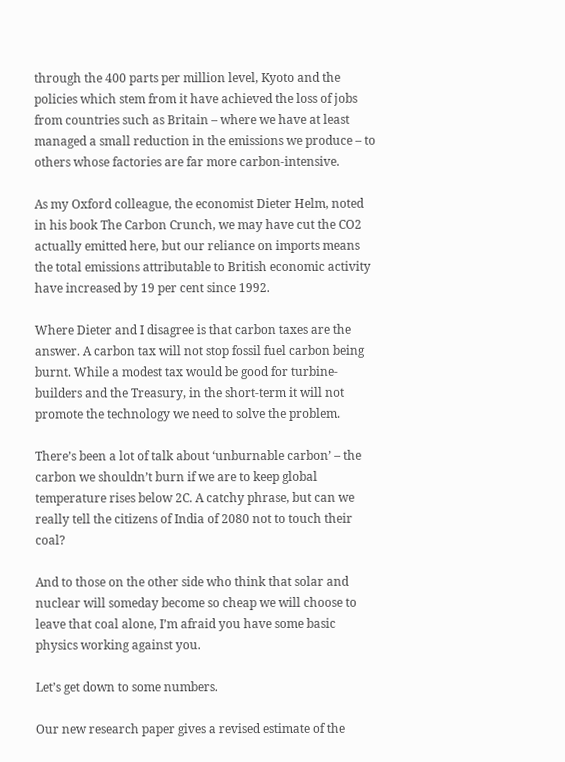through the 400 parts per million level, Kyoto and the policies which stem from it have achieved the loss of jobs from countries such as Britain – where we have at least managed a small reduction in the emissions we produce – to others whose factories are far more carbon-intensive.

As my Oxford colleague, the economist Dieter Helm, noted in his book The Carbon Crunch, we may have cut the CO2 actually emitted here, but our reliance on imports means the total emissions attributable to British economic activity have increased by 19 per cent since 1992.

Where Dieter and I disagree is that carbon taxes are the answer. A carbon tax will not stop fossil fuel carbon being burnt. While a modest tax would be good for turbine-builders and the Treasury, in the short-term it will not promote the technology we need to solve the problem.

There’s been a lot of talk about ‘unburnable carbon’ – the carbon we shouldn’t burn if we are to keep global temperature rises below 2C. A catchy phrase, but can we really tell the citizens of India of 2080 not to touch their coal?

And to those on the other side who think that solar and nuclear will someday become so cheap we will choose to leave that coal alone, I’m afraid you have some basic physics working against you.

Let’s get down to some numbers.

Our new research paper gives a revised estimate of the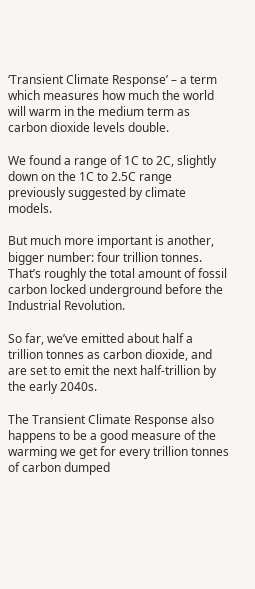‘Transient Climate Response’ – a term which measures how much the world will warm in the medium term as carbon dioxide levels double.

We found a range of 1C to 2C, slightly down on the 1C to 2.5C range previously suggested by climate models.

But much more important is another, bigger number: four trillion tonnes. That’s roughly the total amount of fossil carbon locked underground before the Industrial Revolution.

So far, we’ve emitted about half a trillion tonnes as carbon dioxide, and are set to emit the next half-trillion by the early 2040s.

The Transient Climate Response also happens to be a good measure of the warming we get for every trillion tonnes of carbon dumped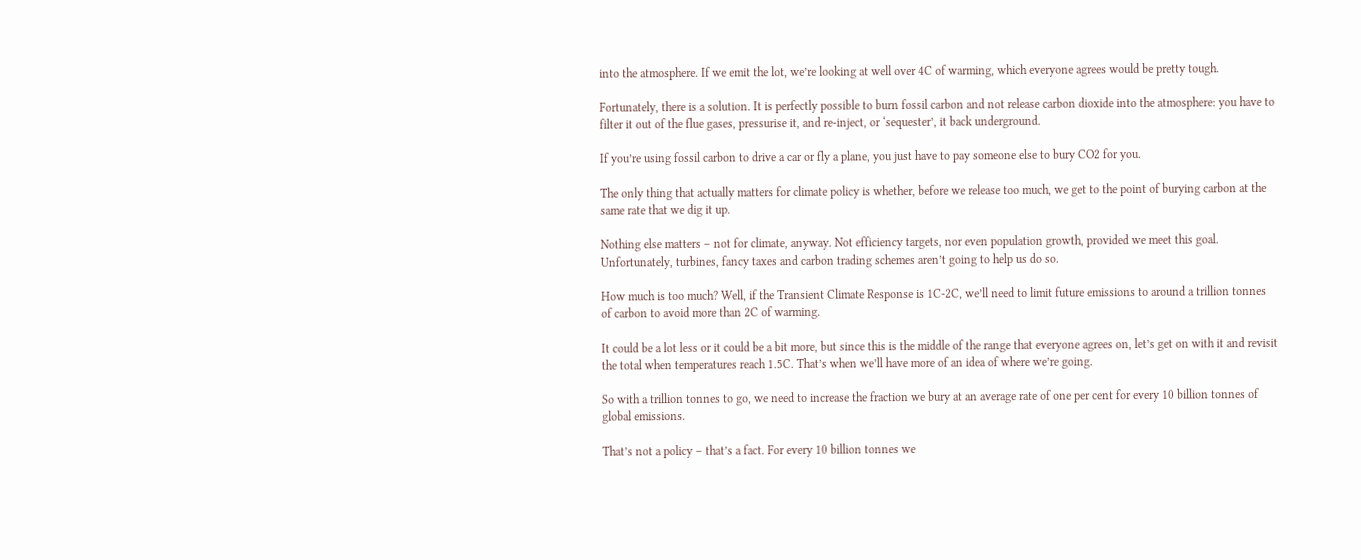into the atmosphere. If we emit the lot, we’re looking at well over 4C of warming, which everyone agrees would be pretty tough.

Fortunately, there is a solution. It is perfectly possible to burn fossil carbon and not release carbon dioxide into the atmosphere: you have to filter it out of the flue gases, pressurise it, and re-inject, or ‘sequester’, it back underground.

If you’re using fossil carbon to drive a car or fly a plane, you just have to pay someone else to bury CO2 for you.

The only thing that actually matters for climate policy is whether, before we release too much, we get to the point of burying carbon at the same rate that we dig it up.

Nothing else matters – not for climate, anyway. Not efficiency targets, nor even population growth, provided we meet this goal. Unfortunately, turbines, fancy taxes and carbon trading schemes aren’t going to help us do so.

How much is too much? Well, if the Transient Climate Response is 1C-2C, we’ll need to limit future emissions to around a trillion tonnes of carbon to avoid more than 2C of warming.

It could be a lot less or it could be a bit more, but since this is the middle of the range that everyone agrees on, let’s get on with it and revisit the total when temperatures reach 1.5C. That’s when we’ll have more of an idea of where we’re going.

So with a trillion tonnes to go, we need to increase the fraction we bury at an average rate of one per cent for every 10 billion tonnes of global emissions.

That’s not a policy – that’s a fact. For every 10 billion tonnes we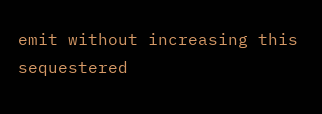emit without increasing this sequestered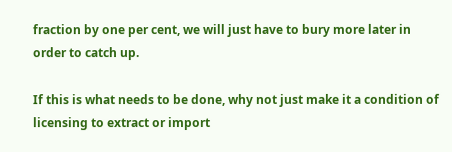fraction by one per cent, we will just have to bury more later in order to catch up.

If this is what needs to be done, why not just make it a condition of licensing to extract or import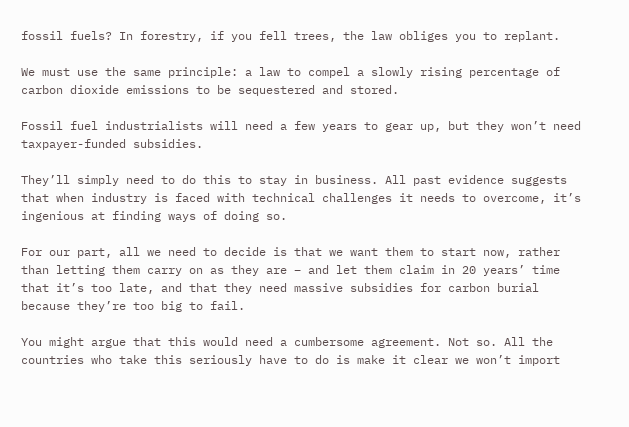fossil fuels? In forestry, if you fell trees, the law obliges you to replant.

We must use the same principle: a law to compel a slowly rising percentage of carbon dioxide emissions to be sequestered and stored.

Fossil fuel industrialists will need a few years to gear up, but they won’t need taxpayer-funded subsidies.

They’ll simply need to do this to stay in business. All past evidence suggests that when industry is faced with technical challenges it needs to overcome, it’s ingenious at finding ways of doing so.

For our part, all we need to decide is that we want them to start now, rather than letting them carry on as they are – and let them claim in 20 years’ time that it’s too late, and that they need massive subsidies for carbon burial because they’re too big to fail.

You might argue that this would need a cumbersome agreement. Not so. All the countries who take this seriously have to do is make it clear we won’t import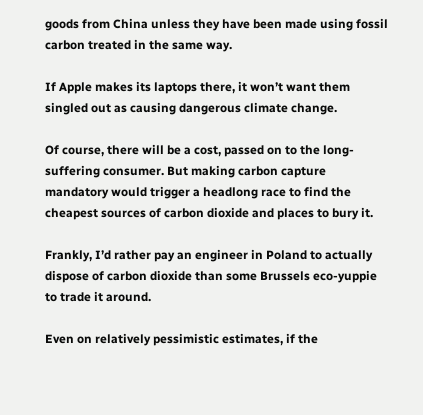goods from China unless they have been made using fossil carbon treated in the same way.

If Apple makes its laptops there, it won’t want them singled out as causing dangerous climate change.

Of course, there will be a cost, passed on to the long-suffering consumer. But making carbon capture mandatory would trigger a headlong race to find the cheapest sources of carbon dioxide and places to bury it.

Frankly, I’d rather pay an engineer in Poland to actually dispose of carbon dioxide than some Brussels eco-yuppie to trade it around.

Even on relatively pessimistic estimates, if the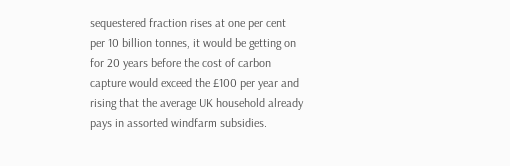sequestered fraction rises at one per cent per 10 billion tonnes, it would be getting on for 20 years before the cost of carbon capture would exceed the £100 per year and rising that the average UK household already pays in assorted windfarm subsidies.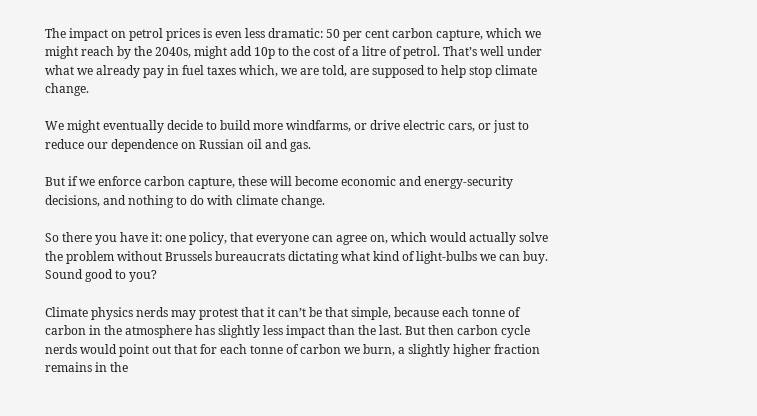The impact on petrol prices is even less dramatic: 50 per cent carbon capture, which we might reach by the 2040s, might add 10p to the cost of a litre of petrol. That’s well under what we already pay in fuel taxes which, we are told, are supposed to help stop climate change.

We might eventually decide to build more windfarms, or drive electric cars, or just to reduce our dependence on Russian oil and gas.

But if we enforce carbon capture, these will become economic and energy-security decisions, and nothing to do with climate change.

So there you have it: one policy, that everyone can agree on, which would actually solve the problem without Brussels bureaucrats dictating what kind of light-bulbs we can buy. Sound good to you?

Climate physics nerds may protest that it can’t be that simple, because each tonne of carbon in the atmosphere has slightly less impact than the last. But then carbon cycle nerds would point out that for each tonne of carbon we burn, a slightly higher fraction remains in the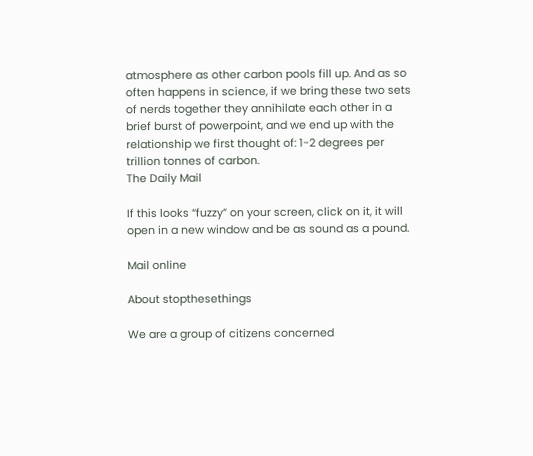atmosphere as other carbon pools fill up. And as so often happens in science, if we bring these two sets of nerds together they annihilate each other in a brief burst of powerpoint, and we end up with the relationship we first thought of: 1-2 degrees per trillion tonnes of carbon.
The Daily Mail

If this looks “fuzzy” on your screen, click on it, it will open in a new window and be as sound as a pound.

Mail online

About stopthesethings

We are a group of citizens concerned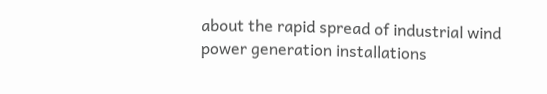about the rapid spread of industrial wind power generation installations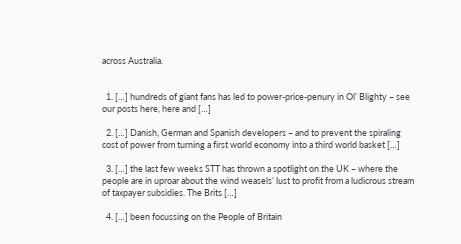across Australia.


  1. […] hundreds of giant fans has led to power-price-penury in Ol’ Blighty – see our posts here, here and […]

  2. […] Danish, German and Spanish developers – and to prevent the spiraling cost of power from turning a first world economy into a third world basket […]

  3. […] the last few weeks STT has thrown a spotlight on the UK – where the people are in uproar about the wind weasels’ lust to profit from a ludicrous stream of taxpayer subsidies. The Brits […]

  4. […] been focussing on the People of Britain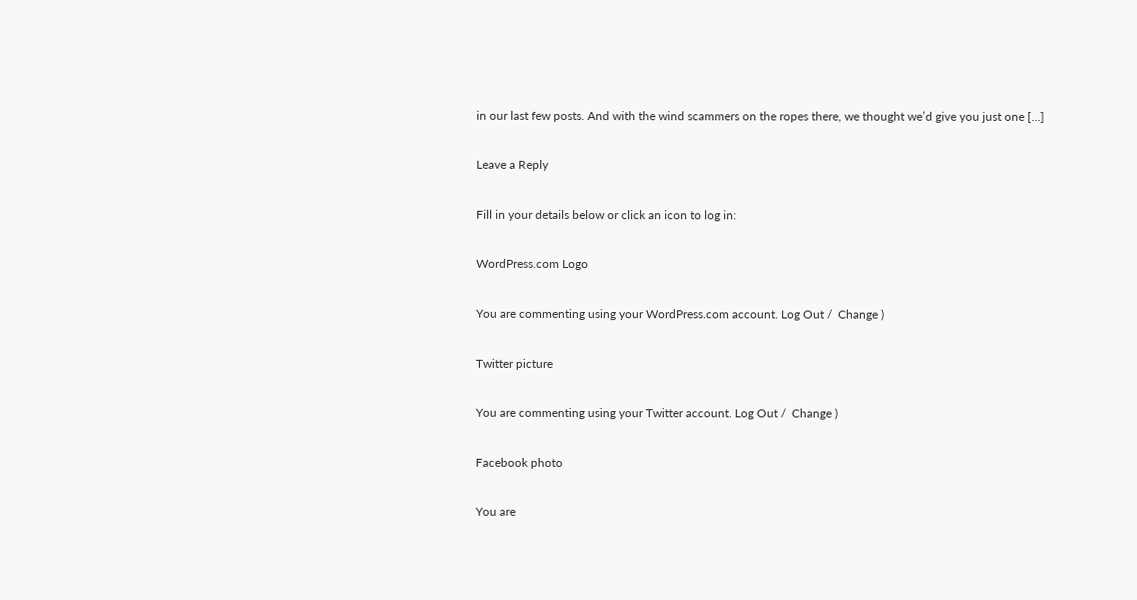in our last few posts. And with the wind scammers on the ropes there, we thought we’d give you just one […]

Leave a Reply

Fill in your details below or click an icon to log in:

WordPress.com Logo

You are commenting using your WordPress.com account. Log Out /  Change )

Twitter picture

You are commenting using your Twitter account. Log Out /  Change )

Facebook photo

You are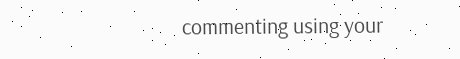commenting using your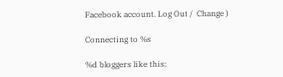Facebook account. Log Out /  Change )

Connecting to %s

%d bloggers like this: